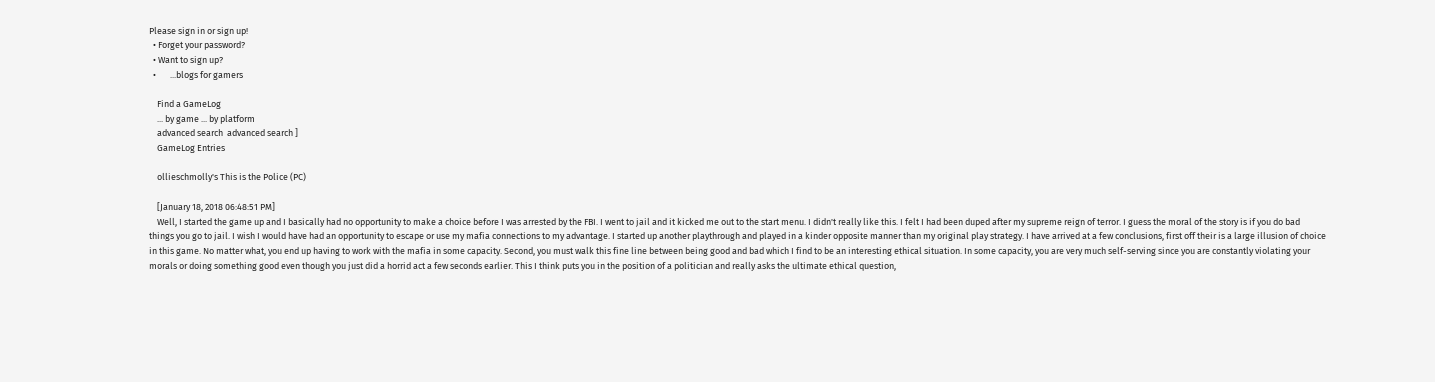Please sign in or sign up!
  • Forget your password?
  • Want to sign up?
  •       ...blogs for gamers

    Find a GameLog
    ... by game ... by platform
    advanced search  advanced search ]
    GameLog Entries

    ollieschmolly's This is the Police (PC)

    [January 18, 2018 06:48:51 PM]
    Well, I started the game up and I basically had no opportunity to make a choice before I was arrested by the FBI. I went to jail and it kicked me out to the start menu. I didn't really like this. I felt I had been duped after my supreme reign of terror. I guess the moral of the story is if you do bad things you go to jail. I wish I would have had an opportunity to escape or use my mafia connections to my advantage. I started up another playthrough and played in a kinder opposite manner than my original play strategy. I have arrived at a few conclusions, first off their is a large illusion of choice in this game. No matter what, you end up having to work with the mafia in some capacity. Second, you must walk this fine line between being good and bad which I find to be an interesting ethical situation. In some capacity, you are very much self-serving since you are constantly violating your morals or doing something good even though you just did a horrid act a few seconds earlier. This I think puts you in the position of a politician and really asks the ultimate ethical question,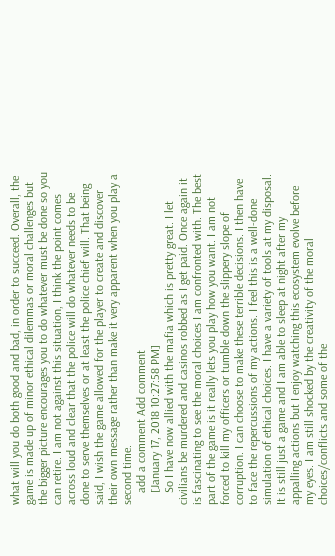what will you do both good and bad, in order to succeed. Overall, the game is made up of minor ethical dilemmas or moral challenges but the bigger picture encourages you to do whatever must be done so you can retire. I am not against this situation, I think the point comes across loud and clear that the police will do whatever needs to be done to serve themselves or at least the police chief will. That being said, I wish the game allowed for the player to create and discover their own message rather than make it very apparent when you play a second time.
    add a comment Add comment
    [January 17, 2018 10:27:58 PM]
    So I have now allied with the mafia which is pretty great. I let civilians be murdered and casinos robbed as I get paid. Once again it is fascinating to see the moral choices I am confronted with. The best part of the game is it really lets you play how you want. I am not forced to kill my officers or tumble down the slippery slope of corruption. I can choose to make these terrible decisions. I then have to face the repercussions of my actions. I feel this is a well-done simulation of ethical choices. I have a variety of tools at my disposal. It is still just a game and I am able to sleep at night after my appalling actions but I enjoy watching this ecosystem evolve before my eyes. I am still shocked by the creativity of the moral choices/conflicts and some of the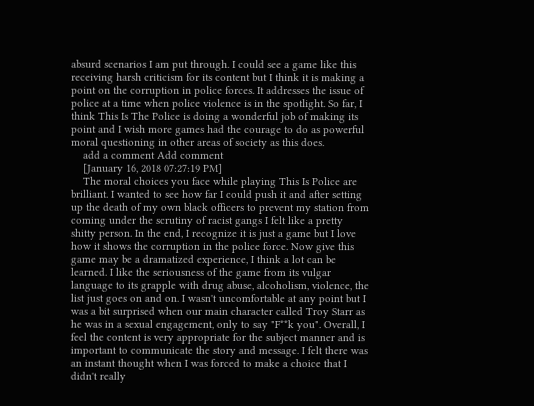absurd scenarios I am put through. I could see a game like this receiving harsh criticism for its content but I think it is making a point on the corruption in police forces. It addresses the issue of police at a time when police violence is in the spotlight. So far, I think This Is The Police is doing a wonderful job of making its point and I wish more games had the courage to do as powerful moral questioning in other areas of society as this does.
    add a comment Add comment
    [January 16, 2018 07:27:19 PM]
    The moral choices you face while playing This Is Police are brilliant. I wanted to see how far I could push it and after setting up the death of my own black officers to prevent my station from coming under the scrutiny of racist gangs I felt like a pretty shitty person. In the end, I recognize it is just a game but I love how it shows the corruption in the police force. Now give this game may be a dramatized experience, I think a lot can be learned. I like the seriousness of the game from its vulgar language to its grapple with drug abuse, alcoholism, violence, the list just goes on and on. I wasn't uncomfortable at any point but I was a bit surprised when our main character called Troy Starr as he was in a sexual engagement, only to say "F**k you". Overall, I feel the content is very appropriate for the subject manner and is important to communicate the story and message. I felt there was an instant thought when I was forced to make a choice that I didn't really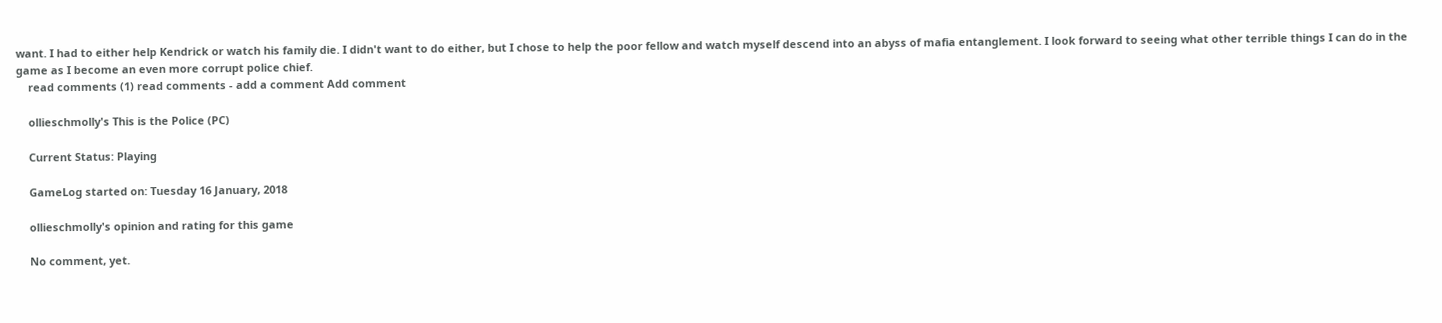want. I had to either help Kendrick or watch his family die. I didn't want to do either, but I chose to help the poor fellow and watch myself descend into an abyss of mafia entanglement. I look forward to seeing what other terrible things I can do in the game as I become an even more corrupt police chief.
    read comments (1) read comments - add a comment Add comment

    ollieschmolly's This is the Police (PC)

    Current Status: Playing

    GameLog started on: Tuesday 16 January, 2018

    ollieschmolly's opinion and rating for this game

    No comment, yet.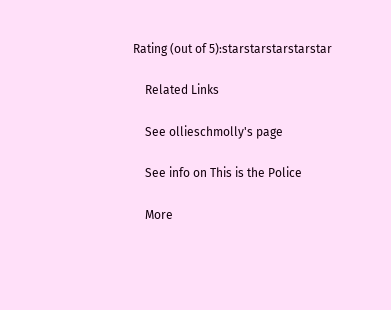Rating (out of 5):starstarstarstarstar

    Related Links

    See ollieschmolly's page

    See info on This is the Police

    More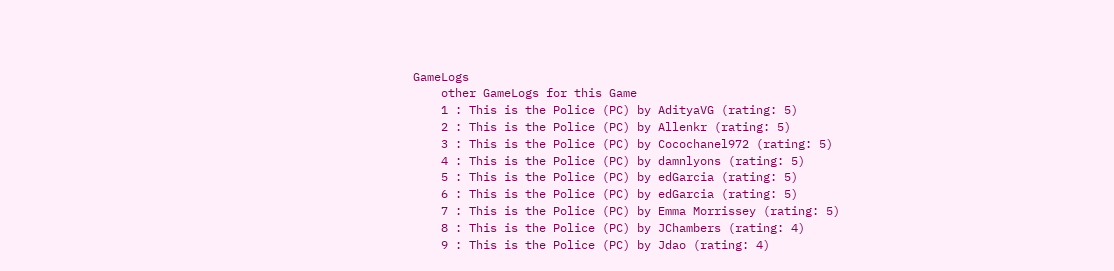GameLogs
    other GameLogs for this Game
    1 : This is the Police (PC) by AdityaVG (rating: 5)
    2 : This is the Police (PC) by Allenkr (rating: 5)
    3 : This is the Police (PC) by Cocochanel972 (rating: 5)
    4 : This is the Police (PC) by damnlyons (rating: 5)
    5 : This is the Police (PC) by edGarcia (rating: 5)
    6 : This is the Police (PC) by edGarcia (rating: 5)
    7 : This is the Police (PC) by Emma Morrissey (rating: 5)
    8 : This is the Police (PC) by JChambers (rating: 4)
    9 : This is the Police (PC) by Jdao (rating: 4)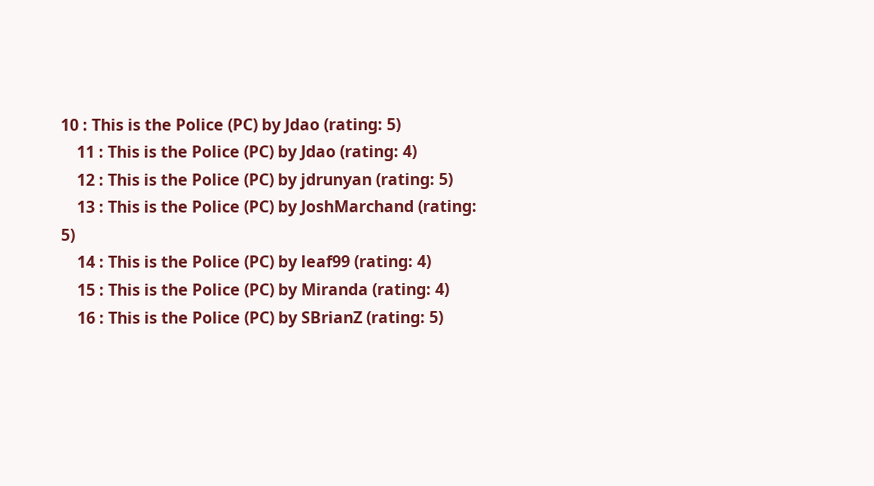10 : This is the Police (PC) by Jdao (rating: 5)
    11 : This is the Police (PC) by Jdao (rating: 4)
    12 : This is the Police (PC) by jdrunyan (rating: 5)
    13 : This is the Police (PC) by JoshMarchand (rating: 5)
    14 : This is the Police (PC) by leaf99 (rating: 4)
    15 : This is the Police (PC) by Miranda (rating: 4)
    16 : This is the Police (PC) by SBrianZ (rating: 5)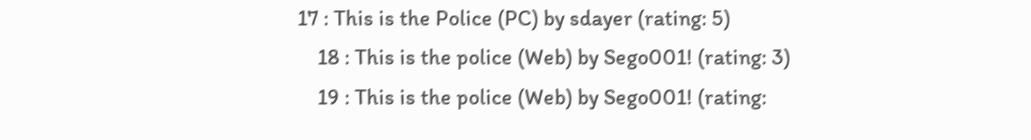17 : This is the Police (PC) by sdayer (rating: 5)
    18 : This is the police (Web) by Sego001! (rating: 3)
    19 : This is the police (Web) by Sego001! (rating: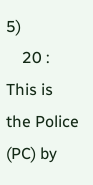5)
    20 : This is the Police (PC) by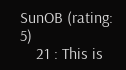SunOB (rating: 5)
    21 : This is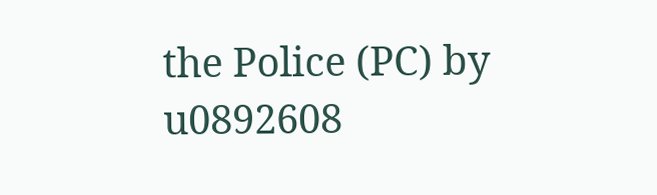the Police (PC) by u0892608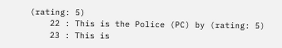(rating: 5)
    22 : This is the Police (PC) by (rating: 5)
    23 : This is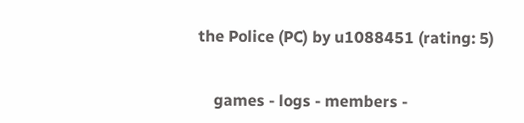the Police (PC) by u1088451 (rating: 5)


    games - logs - members -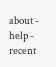about - help - recent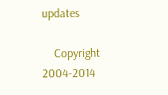updates

    Copyright 2004-2014